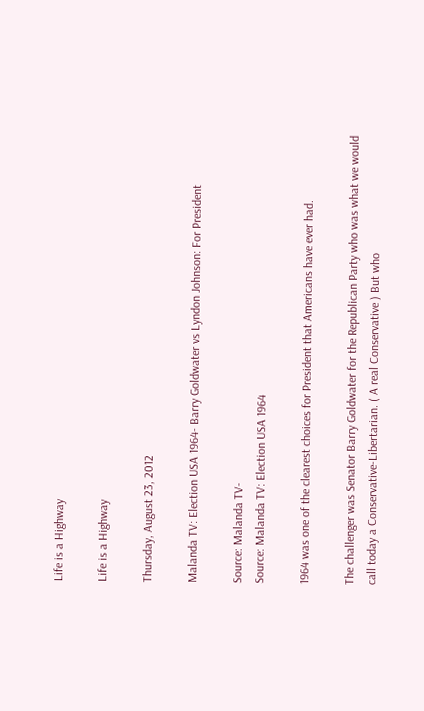Life is a Highway

Life is a Highway

Thursday, August 23, 2012

Malanda TV: Election USA 1964- Barry Goldwater vs Lyndon Johnson: For President

Source: Malanda TV-
Source: Malanda TV: Election USA 1964

1964 was one of the clearest choices for President that Americans have ever had.

The challenger was Senator Barry Goldwater for the Republican Party who was what we would call today a Conservative-Libertarian. ( A real Conservative ) But who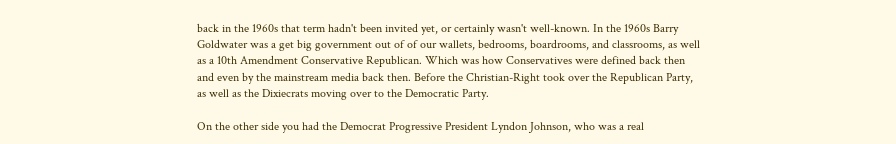back in the 1960s that term hadn't been invited yet, or certainly wasn't well-known. In the 1960s Barry Goldwater was a get big government out of of our wallets, bedrooms, boardrooms, and classrooms, as well as a 10th Amendment Conservative Republican. Which was how Conservatives were defined back then and even by the mainstream media back then. Before the Christian-Right took over the Republican Party, as well as the Dixiecrats moving over to the Democratic Party.

On the other side you had the Democrat Progressive President Lyndon Johnson, who was a real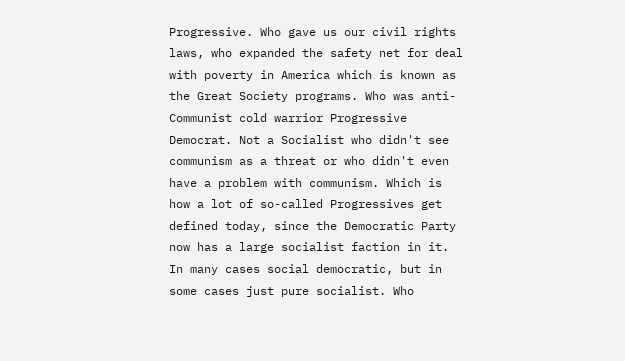Progressive. Who gave us our civil rights laws, who expanded the safety net for deal with poverty in America which is known as the Great Society programs. Who was anti-Communist cold warrior Progressive Democrat. Not a Socialist who didn't see communism as a threat or who didn't even have a problem with communism. Which is how a lot of so-called Progressives get defined today, since the Democratic Party now has a large socialist faction in it. In many cases social democratic, but in some cases just pure socialist. Who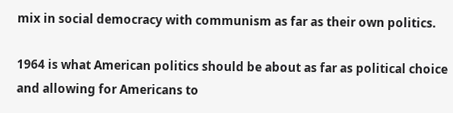mix in social democracy with communism as far as their own politics.

1964 is what American politics should be about as far as political choice and allowing for Americans to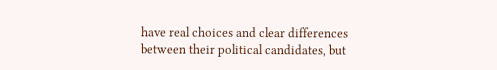have real choices and clear differences between their political candidates, but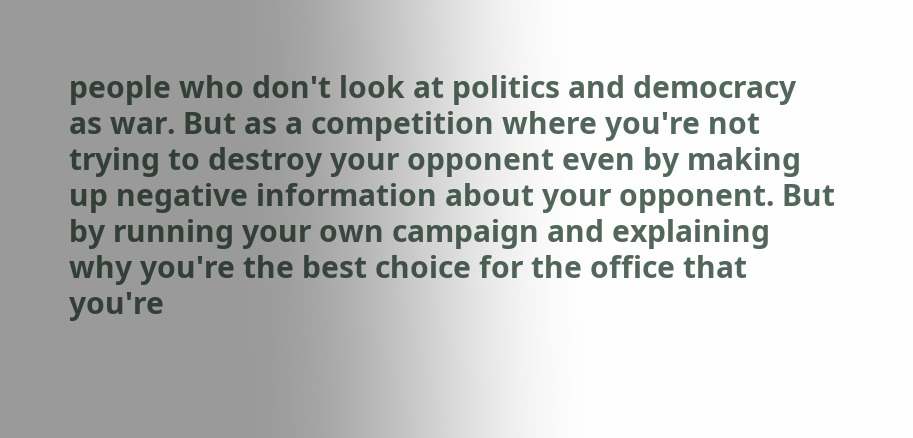people who don't look at politics and democracy as war. But as a competition where you're not trying to destroy your opponent even by making up negative information about your opponent. But by running your own campaign and explaining why you're the best choice for the office that you're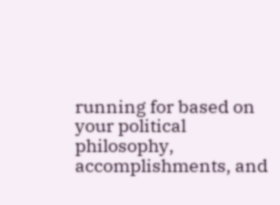running for based on your political philosophy, accomplishments, and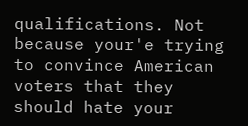qualifications. Not because your'e trying to convince American voters that they should hate your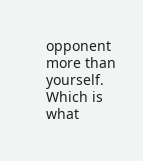opponent more than yourself. Which is what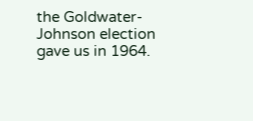the Goldwater-Johnson election gave us in 1964.